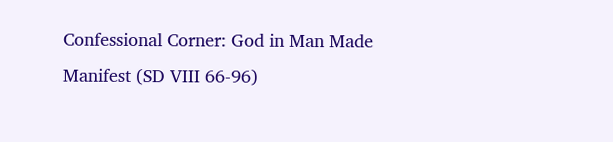Confessional Corner: God in Man Made Manifest (SD VIII 66-96)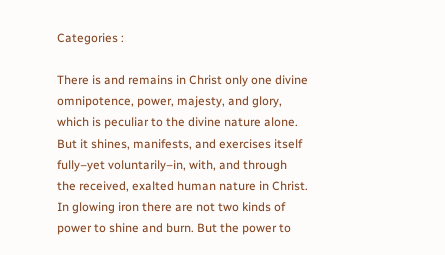Categories :

There is and remains in Christ only one divine omnipotence, power, majesty, and glory, which is peculiar to the divine nature alone. But it shines, manifests, and exercises itself fully–yet voluntarily–in, with, and through the received, exalted human nature in Christ. In glowing iron there are not two kinds of power to shine and burn. But the power to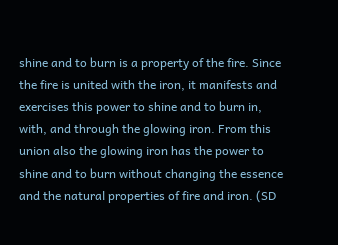shine and to burn is a property of the fire. Since the fire is united with the iron, it manifests and exercises this power to shine and to burn in, with, and through the glowing iron. From this union also the glowing iron has the power to shine and to burn without changing the essence and the natural properties of fire and iron. (SD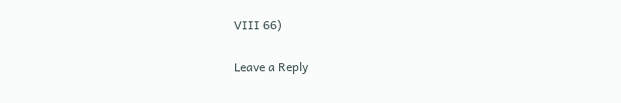VIII 66)

Leave a Reply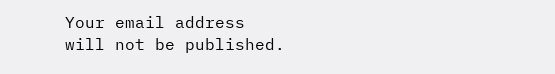Your email address will not be published.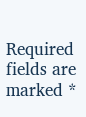Required fields are marked *